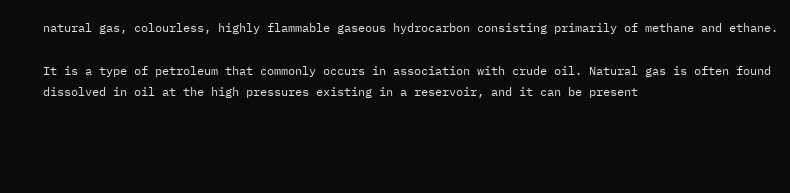natural gas, colourless, highly flammable gaseous hydrocarbon consisting primarily of methane and ethane.

It is a type of petroleum that commonly occurs in association with crude oil. Natural gas is often found dissolved in oil at the high pressures existing in a reservoir, and it can be present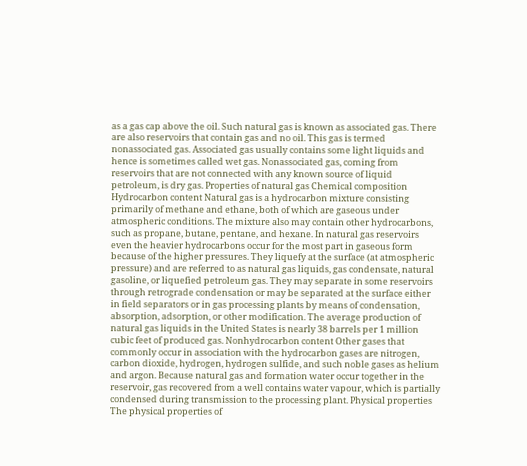as a gas cap above the oil. Such natural gas is known as associated gas. There are also reservoirs that contain gas and no oil. This gas is termed nonassociated gas. Associated gas usually contains some light liquids and hence is sometimes called wet gas. Nonassociated gas, coming from reservoirs that are not connected with any known source of liquid petroleum, is dry gas. Properties of natural gas Chemical composition Hydrocarbon content Natural gas is a hydrocarbon mixture consisting primarily of methane and ethane, both of which are gaseous under atmospheric conditions. The mixture also may contain other hydrocarbons, such as propane, butane, pentane, and hexane. In natural gas reservoirs even the heavier hydrocarbons occur for the most part in gaseous form because of the higher pressures. They liquefy at the surface (at atmospheric pressure) and are referred to as natural gas liquids, gas condensate, natural gasoline, or liquefied petroleum gas. They may separate in some reservoirs through retrograde condensation or may be separated at the surface either in field separators or in gas processing plants by means of condensation, absorption, adsorption, or other modification. The average production of natural gas liquids in the United States is nearly 38 barrels per 1 million cubic feet of produced gas. Nonhydrocarbon content Other gases that commonly occur in association with the hydrocarbon gases are nitrogen, carbon dioxide, hydrogen, hydrogen sulfide, and such noble gases as helium and argon. Because natural gas and formation water occur together in the reservoir, gas recovered from a well contains water vapour, which is partially condensed during transmission to the processing plant. Physical properties The physical properties of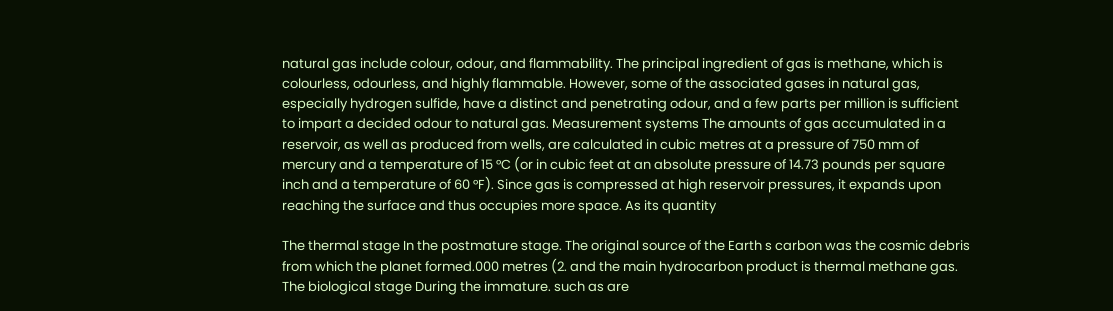natural gas include colour, odour, and flammability. The principal ingredient of gas is methane, which is colourless, odourless, and highly flammable. However, some of the associated gases in natural gas, especially hydrogen sulfide, have a distinct and penetrating odour, and a few parts per million is sufficient to impart a decided odour to natural gas. Measurement systems The amounts of gas accumulated in a reservoir, as well as produced from wells, are calculated in cubic metres at a pressure of 750 mm of mercury and a temperature of 15 °C (or in cubic feet at an absolute pressure of 14.73 pounds per square inch and a temperature of 60 °F). Since gas is compressed at high reservoir pressures, it expands upon reaching the surface and thus occupies more space. As its quantity

The thermal stage In the postmature stage. The original source of the Earth s carbon was the cosmic debris from which the planet formed.000 metres (2. and the main hydrocarbon product is thermal methane gas. The biological stage During the immature. such as are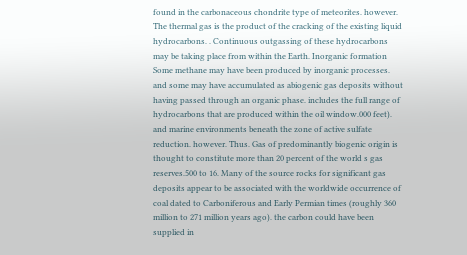found in the carbonaceous chondrite type of meteorites. however. The thermal gas is the product of the cracking of the existing liquid hydrocarbons. . Continuous outgassing of these hydrocarbons may be taking place from within the Earth. Inorganic formation Some methane may have been produced by inorganic processes. and some may have accumulated as abiogenic gas deposits without having passed through an organic phase. includes the full range of hydrocarbons that are produced within the oil window.000 feet). and marine environments beneath the zone of active sulfate reduction. however. Thus. Gas of predominantly biogenic origin is thought to constitute more than 20 percent of the world s gas reserves.500 to 16. Many of the source rocks for significant gas deposits appear to be associated with the worldwide occurrence of coal dated to Carboniferous and Early Permian times (roughly 360 million to 271 million years ago). the carbon could have been supplied in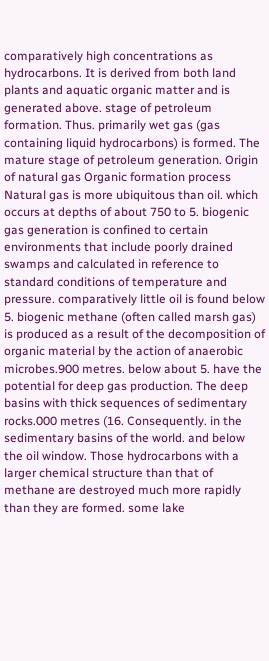comparatively high concentrations as hydrocarbons. It is derived from both land plants and aquatic organic matter and is generated above. stage of petroleum formation. Thus. primarily wet gas (gas containing liquid hydrocarbons) is formed. The mature stage of petroleum generation. Origin of natural gas Organic formation process Natural gas is more ubiquitous than oil. which occurs at depths of about 750 to 5. biogenic gas generation is confined to certain environments that include poorly drained swamps and calculated in reference to standard conditions of temperature and pressure. comparatively little oil is found below 5. biogenic methane (often called marsh gas) is produced as a result of the decomposition of organic material by the action of anaerobic microbes.900 metres. below about 5. have the potential for deep gas production. The deep basins with thick sequences of sedimentary rocks.000 metres (16. Consequently. in the sedimentary basins of the world. and below the oil window. Those hydrocarbons with a larger chemical structure than that of methane are destroyed much more rapidly than they are formed. some lake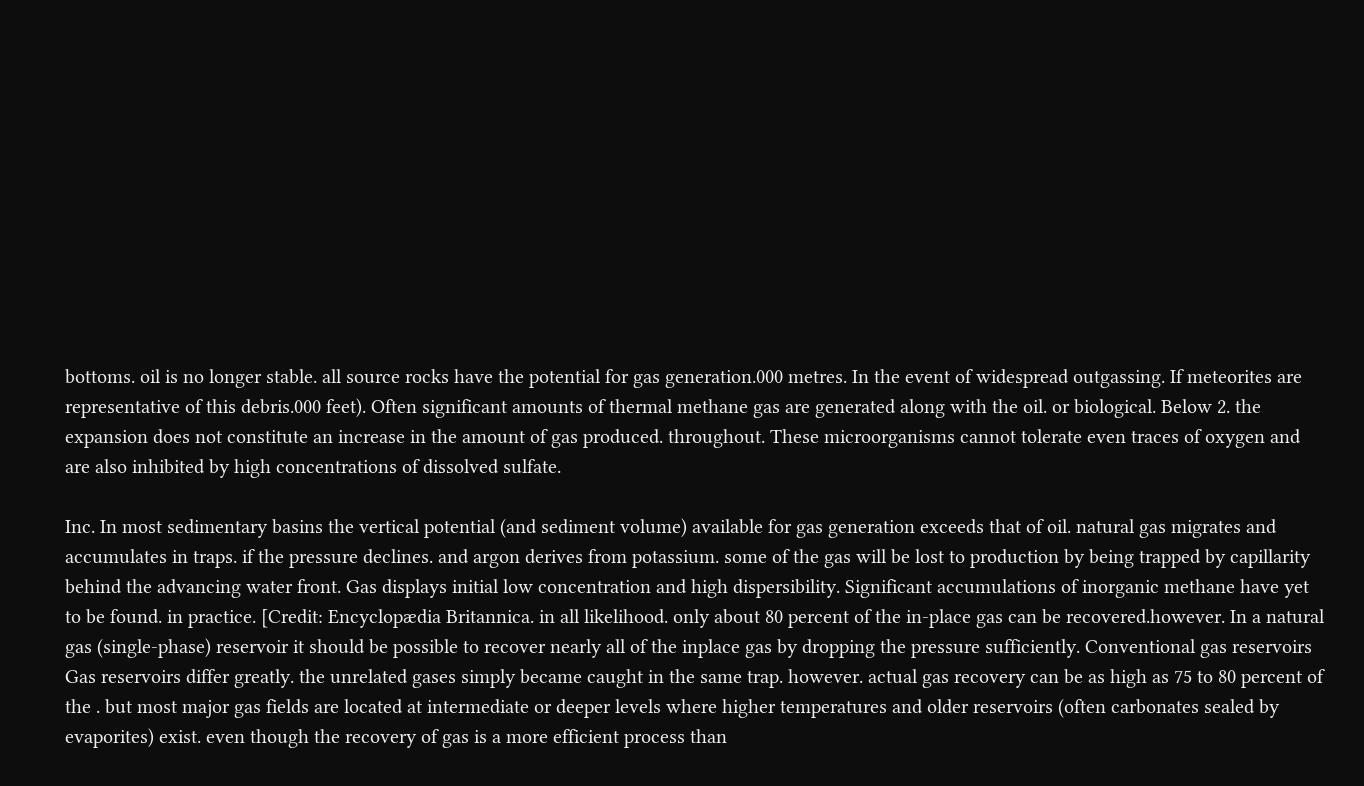bottoms. oil is no longer stable. all source rocks have the potential for gas generation.000 metres. In the event of widespread outgassing. If meteorites are representative of this debris.000 feet). Often significant amounts of thermal methane gas are generated along with the oil. or biological. Below 2. the expansion does not constitute an increase in the amount of gas produced. throughout. These microorganisms cannot tolerate even traces of oxygen and are also inhibited by high concentrations of dissolved sulfate.

Inc. In most sedimentary basins the vertical potential (and sediment volume) available for gas generation exceeds that of oil. natural gas migrates and accumulates in traps. if the pressure declines. and argon derives from potassium. some of the gas will be lost to production by being trapped by capillarity behind the advancing water front. Gas displays initial low concentration and high dispersibility. Significant accumulations of inorganic methane have yet to be found. in practice. [Credit: Encyclopædia Britannica. in all likelihood. only about 80 percent of the in-place gas can be recovered.however. In a natural gas (single-phase) reservoir it should be possible to recover nearly all of the inplace gas by dropping the pressure sufficiently. Conventional gas reservoirs Gas reservoirs differ greatly. the unrelated gases simply became caught in the same trap. however. actual gas recovery can be as high as 75 to 80 percent of the . but most major gas fields are located at intermediate or deeper levels where higher temperatures and older reservoirs (often carbonates sealed by evaporites) exist. even though the recovery of gas is a more efficient process than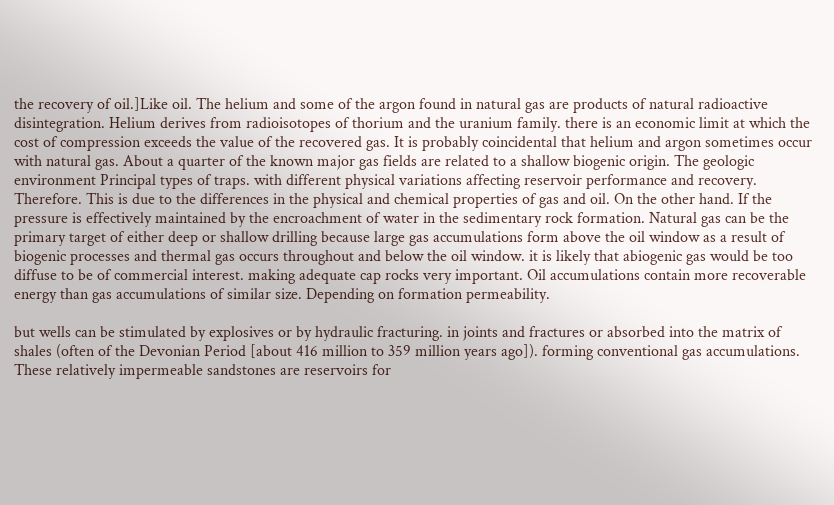the recovery of oil.]Like oil. The helium and some of the argon found in natural gas are products of natural radioactive disintegration. Helium derives from radioisotopes of thorium and the uranium family. there is an economic limit at which the cost of compression exceeds the value of the recovered gas. It is probably coincidental that helium and argon sometimes occur with natural gas. About a quarter of the known major gas fields are related to a shallow biogenic origin. The geologic environment Principal types of traps. with different physical variations affecting reservoir performance and recovery. Therefore. This is due to the differences in the physical and chemical properties of gas and oil. On the other hand. If the pressure is effectively maintained by the encroachment of water in the sedimentary rock formation. Natural gas can be the primary target of either deep or shallow drilling because large gas accumulations form above the oil window as a result of biogenic processes and thermal gas occurs throughout and below the oil window. it is likely that abiogenic gas would be too diffuse to be of commercial interest. making adequate cap rocks very important. Oil accumulations contain more recoverable energy than gas accumulations of similar size. Depending on formation permeability.

but wells can be stimulated by explosives or by hydraulic fracturing. in joints and fractures or absorbed into the matrix of shales (often of the Devonian Period [about 416 million to 359 million years ago]). forming conventional gas accumulations. These relatively impermeable sandstones are reservoirs for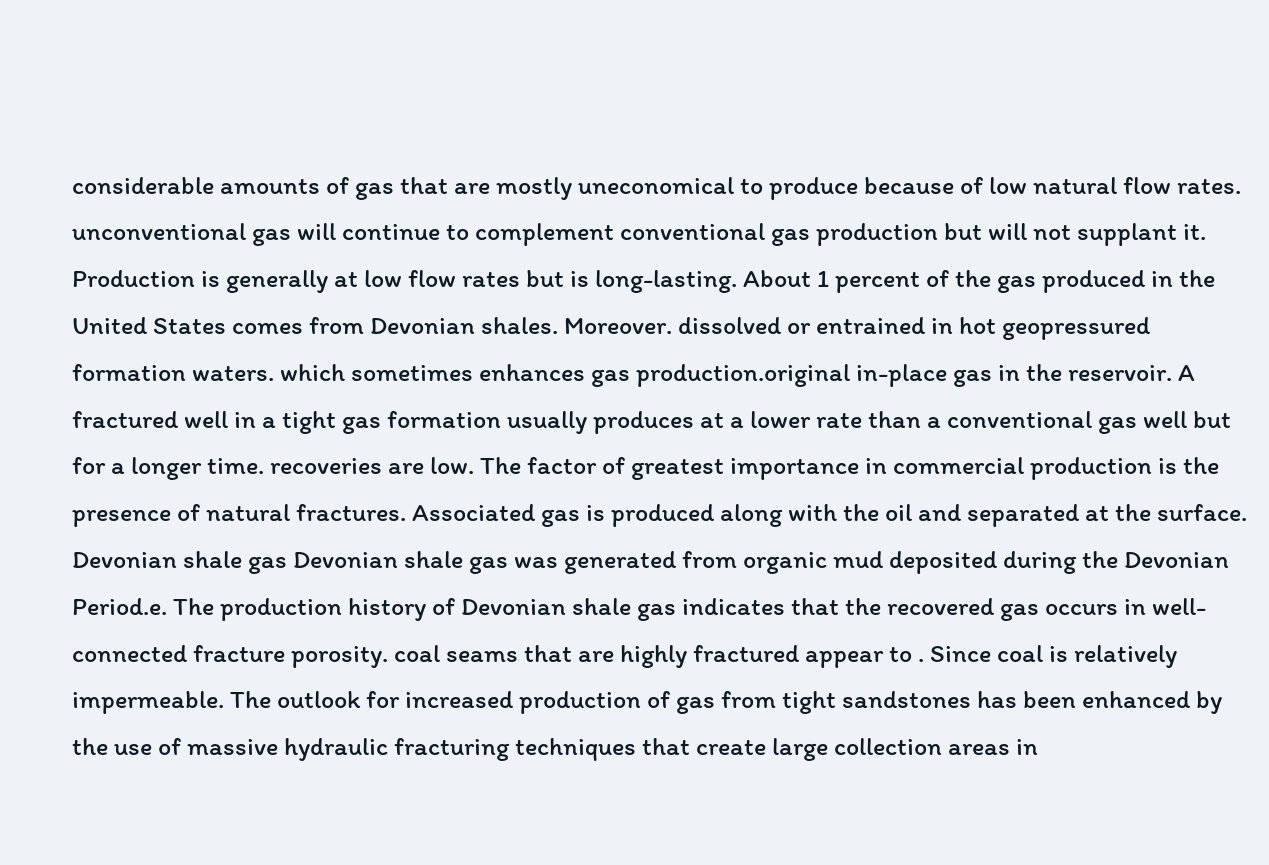considerable amounts of gas that are mostly uneconomical to produce because of low natural flow rates. unconventional gas will continue to complement conventional gas production but will not supplant it. Production is generally at low flow rates but is long-lasting. About 1 percent of the gas produced in the United States comes from Devonian shales. Moreover. dissolved or entrained in hot geopressured formation waters. which sometimes enhances gas production.original in-place gas in the reservoir. A fractured well in a tight gas formation usually produces at a lower rate than a conventional gas well but for a longer time. recoveries are low. The factor of greatest importance in commercial production is the presence of natural fractures. Associated gas is produced along with the oil and separated at the surface. Devonian shale gas Devonian shale gas was generated from organic mud deposited during the Devonian Period.e. The production history of Devonian shale gas indicates that the recovered gas occurs in well-connected fracture porosity. coal seams that are highly fractured appear to . Since coal is relatively impermeable. The outlook for increased production of gas from tight sandstones has been enhanced by the use of massive hydraulic fracturing techniques that create large collection areas in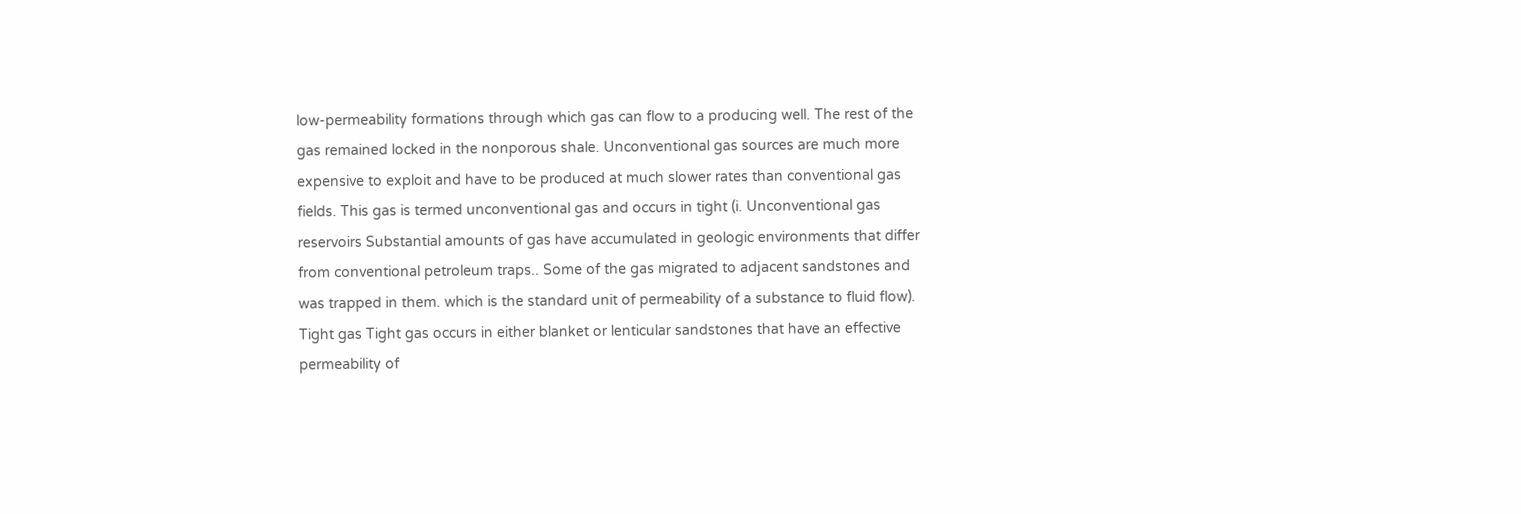low-permeability formations through which gas can flow to a producing well. The rest of the gas remained locked in the nonporous shale. Unconventional gas sources are much more expensive to exploit and have to be produced at much slower rates than conventional gas fields. This gas is termed unconventional gas and occurs in tight (i. Unconventional gas reservoirs Substantial amounts of gas have accumulated in geologic environments that differ from conventional petroleum traps.. Some of the gas migrated to adjacent sandstones and was trapped in them. which is the standard unit of permeability of a substance to fluid flow). Tight gas Tight gas occurs in either blanket or lenticular sandstones that have an effective permeability of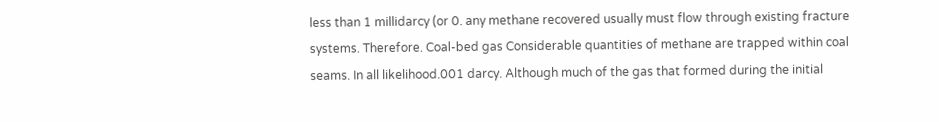less than 1 millidarcy (or 0. any methane recovered usually must flow through existing fracture systems. Therefore. Coal-bed gas Considerable quantities of methane are trapped within coal seams. In all likelihood.001 darcy. Although much of the gas that formed during the initial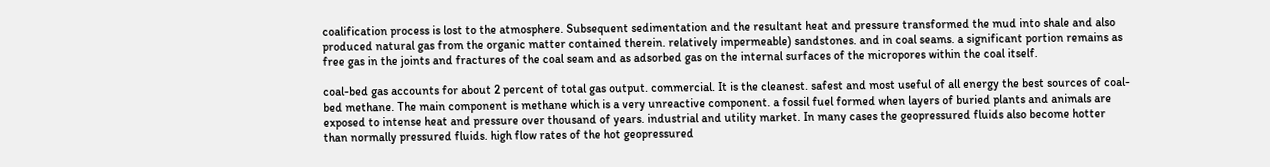coalification process is lost to the atmosphere. Subsequent sedimentation and the resultant heat and pressure transformed the mud into shale and also produced natural gas from the organic matter contained therein. relatively impermeable) sandstones. and in coal seams. a significant portion remains as free gas in the joints and fractures of the coal seam and as adsorbed gas on the internal surfaces of the micropores within the coal itself.

coal-bed gas accounts for about 2 percent of total gas output. commercial. It is the cleanest. safest and most useful of all energy the best sources of coal-bed methane. The main component is methane which is a very unreactive component. a fossil fuel formed when layers of buried plants and animals are exposed to intense heat and pressure over thousand of years. industrial and utility market. In many cases the geopressured fluids also become hotter than normally pressured fluids. high flow rates of the hot geopressured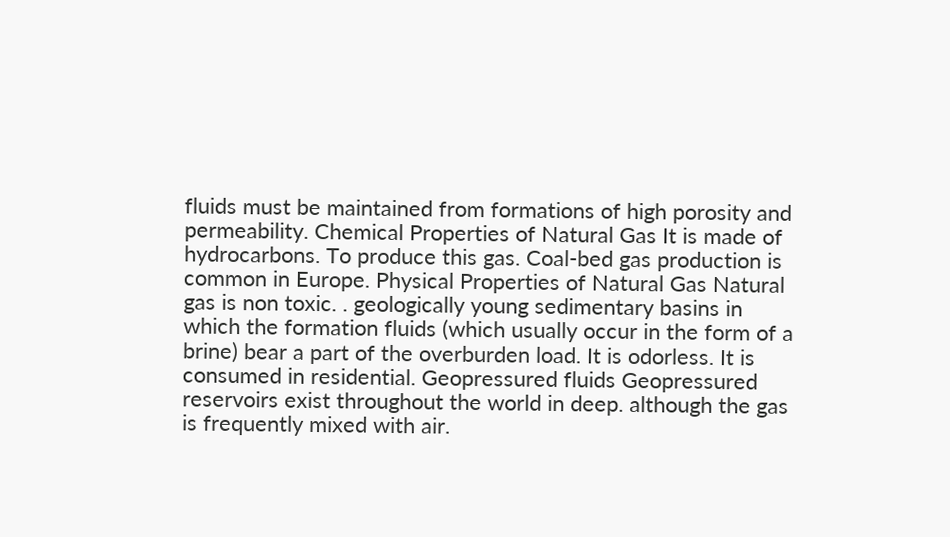fluids must be maintained from formations of high porosity and permeability. Chemical Properties of Natural Gas It is made of hydrocarbons. To produce this gas. Coal-bed gas production is common in Europe. Physical Properties of Natural Gas Natural gas is non toxic. . geologically young sedimentary basins in which the formation fluids (which usually occur in the form of a brine) bear a part of the overburden load. It is odorless. It is consumed in residential. Geopressured fluids Geopressured reservoirs exist throughout the world in deep. although the gas is frequently mixed with air.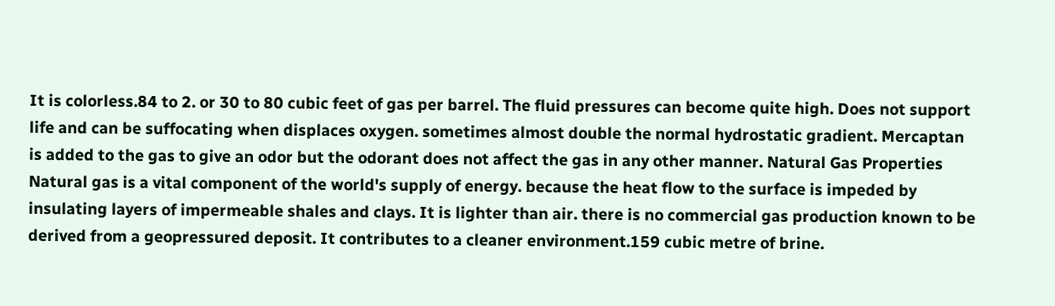It is colorless.84 to 2. or 30 to 80 cubic feet of gas per barrel. The fluid pressures can become quite high. Does not support life and can be suffocating when displaces oxygen. sometimes almost double the normal hydrostatic gradient. Mercaptan is added to the gas to give an odor but the odorant does not affect the gas in any other manner. Natural Gas Properties Natural gas is a vital component of the world's supply of energy. because the heat flow to the surface is impeded by insulating layers of impermeable shales and clays. It is lighter than air. there is no commercial gas production known to be derived from a geopressured deposit. It contributes to a cleaner environment.159 cubic metre of brine.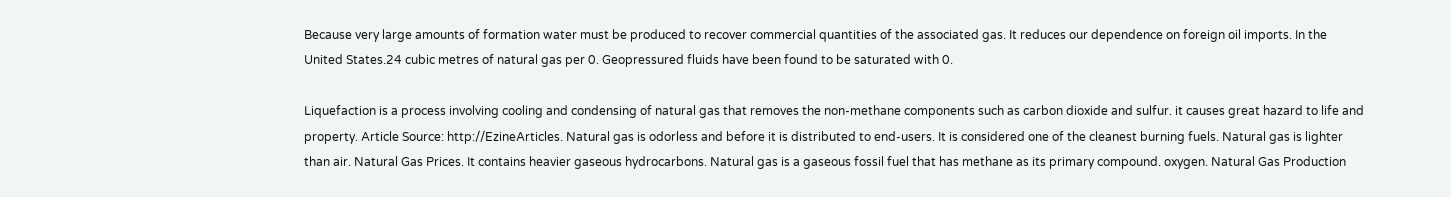Because very large amounts of formation water must be produced to recover commercial quantities of the associated gas. It reduces our dependence on foreign oil imports. In the United States.24 cubic metres of natural gas per 0. Geopressured fluids have been found to be saturated with 0.

Liquefaction is a process involving cooling and condensing of natural gas that removes the non-methane components such as carbon dioxide and sulfur. it causes great hazard to life and property. Article Source: http://EzineArticles. Natural gas is odorless and before it is distributed to end-users. It is considered one of the cleanest burning fuels. Natural gas is lighter than air. Natural Gas Prices. It contains heavier gaseous hydrocarbons. Natural gas is a gaseous fossil fuel that has methane as its primary compound. oxygen. Natural Gas Production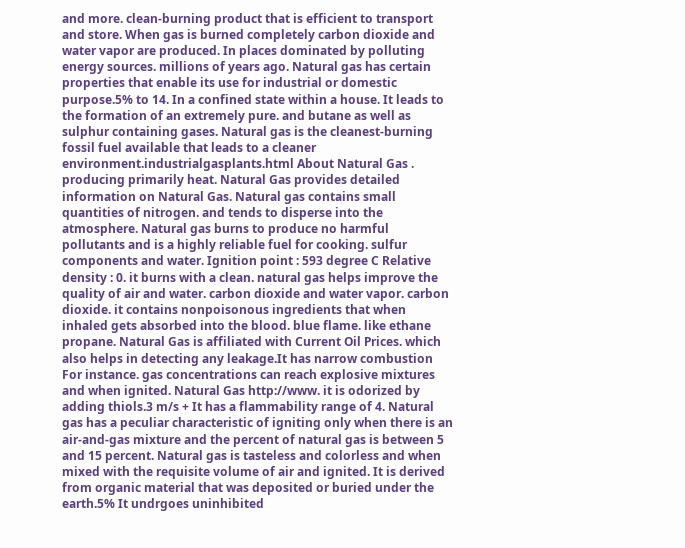and more. clean-burning product that is efficient to transport and store. When gas is burned completely carbon dioxide and water vapor are produced. In places dominated by polluting energy sources. millions of years ago. Natural gas has certain properties that enable its use for industrial or domestic purpose.5% to 14. In a confined state within a house. It leads to the formation of an extremely pure. and butane as well as sulphur containing gases. Natural gas is the cleanest-burning fossil fuel available that leads to a cleaner environment.industrialgasplants.html About Natural Gas . producing primarily heat. Natural Gas provides detailed information on Natural Gas. Natural gas contains small quantities of nitrogen. and tends to disperse into the atmosphere. Natural gas burns to produce no harmful pollutants and is a highly reliable fuel for cooking. sulfur components and water. Ignition point : 593 degree C Relative density : 0. it burns with a clean. natural gas helps improve the quality of air and water. carbon dioxide and water vapor. carbon dioxide. it contains nonpoisonous ingredients that when inhaled gets absorbed into the blood. blue flame. like ethane propane. Natural Gas is affiliated with Current Oil Prices. which also helps in detecting any leakage.It has narrow combustion For instance. gas concentrations can reach explosive mixtures and when ignited. Natural Gas http://www. it is odorized by adding thiols.3 m/s + It has a flammability range of 4. Natural gas has a peculiar characteristic of igniting only when there is an air-and-gas mixture and the percent of natural gas is between 5 and 15 percent. Natural gas is tasteless and colorless and when mixed with the requisite volume of air and ignited. It is derived from organic material that was deposited or buried under the earth.5% It undrgoes uninhibited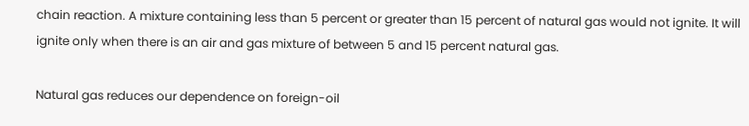chain reaction. A mixture containing less than 5 percent or greater than 15 percent of natural gas would not ignite. It will ignite only when there is an air and gas mixture of between 5 and 15 percent natural gas.

Natural gas reduces our dependence on foreign-oil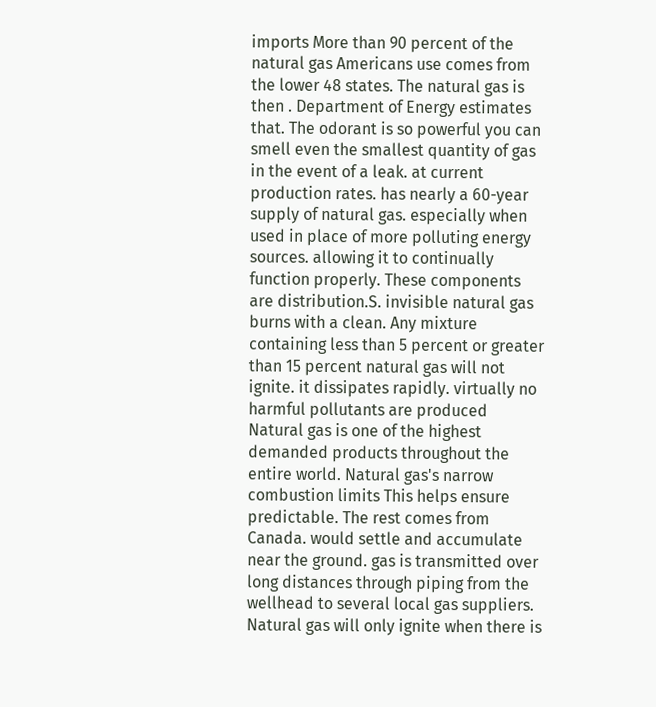imports More than 90 percent of the natural gas Americans use comes from the lower 48 states. The natural gas is then . Department of Energy estimates that. The odorant is so powerful you can smell even the smallest quantity of gas in the event of a leak. at current production rates. has nearly a 60-year supply of natural gas. especially when used in place of more polluting energy sources. allowing it to continually function properly. These components are distribution.S. invisible natural gas burns with a clean. Any mixture containing less than 5 percent or greater than 15 percent natural gas will not ignite. it dissipates rapidly. virtually no harmful pollutants are produced Natural gas is one of the highest demanded products throughout the entire world. Natural gas's narrow combustion limits This helps ensure predictable. The rest comes from Canada. would settle and accumulate near the ground. gas is transmitted over long distances through piping from the wellhead to several local gas suppliers. Natural gas will only ignite when there is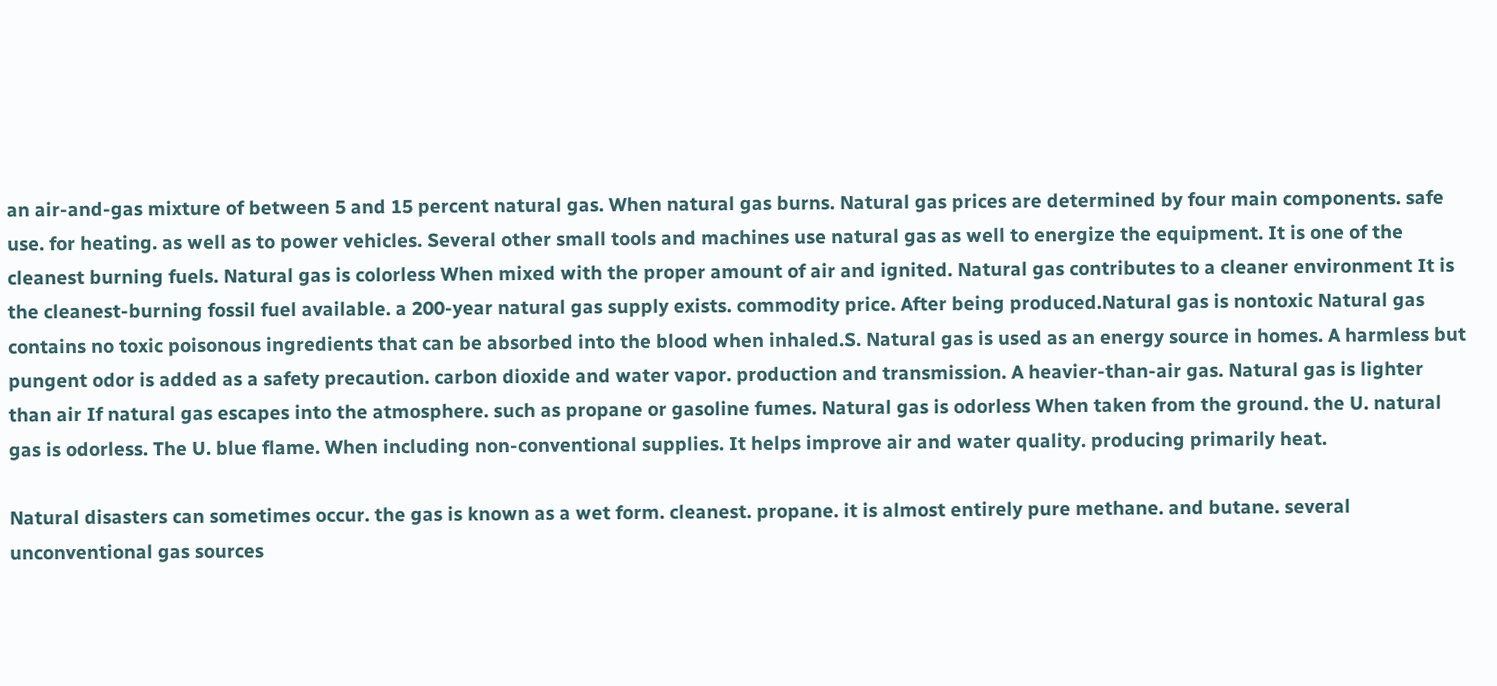an air-and-gas mixture of between 5 and 15 percent natural gas. When natural gas burns. Natural gas prices are determined by four main components. safe use. for heating. as well as to power vehicles. Several other small tools and machines use natural gas as well to energize the equipment. It is one of the cleanest burning fuels. Natural gas is colorless When mixed with the proper amount of air and ignited. Natural gas contributes to a cleaner environment It is the cleanest-burning fossil fuel available. a 200-year natural gas supply exists. commodity price. After being produced.Natural gas is nontoxic Natural gas contains no toxic poisonous ingredients that can be absorbed into the blood when inhaled.S. Natural gas is used as an energy source in homes. A harmless but pungent odor is added as a safety precaution. carbon dioxide and water vapor. production and transmission. A heavier-than-air gas. Natural gas is lighter than air If natural gas escapes into the atmosphere. such as propane or gasoline fumes. Natural gas is odorless When taken from the ground. the U. natural gas is odorless. The U. blue flame. When including non-conventional supplies. It helps improve air and water quality. producing primarily heat.

Natural disasters can sometimes occur. the gas is known as a wet form. cleanest. propane. it is almost entirely pure methane. and butane. several unconventional gas sources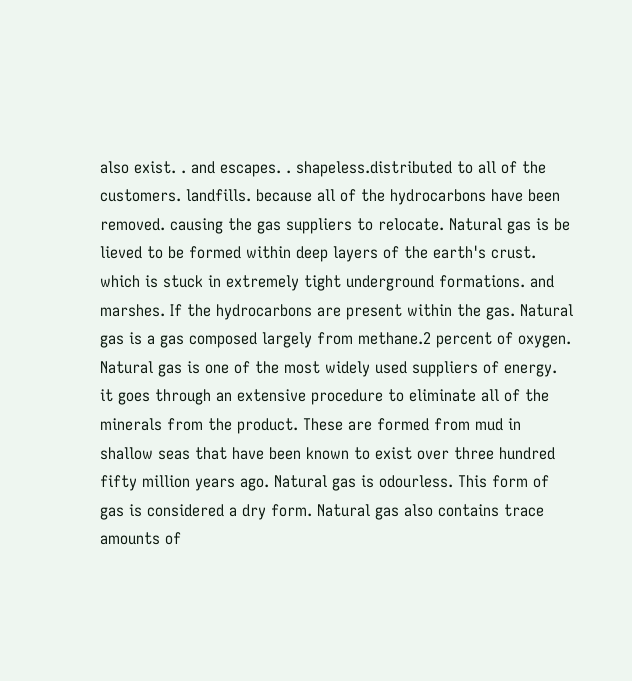also exist. . and escapes. . shapeless.distributed to all of the customers. landfills. because all of the hydrocarbons have been removed. causing the gas suppliers to relocate. Natural gas is be lieved to be formed within deep layers of the earth's crust. which is stuck in extremely tight underground formations. and marshes. If the hydrocarbons are present within the gas. Natural gas is a gas composed largely from methane.2 percent of oxygen. Natural gas is one of the most widely used suppliers of energy. it goes through an extensive procedure to eliminate all of the minerals from the product. These are formed from mud in shallow seas that have been known to exist over three hundred fifty million years ago. Natural gas is odourless. This form of gas is considered a dry form. Natural gas also contains trace amounts of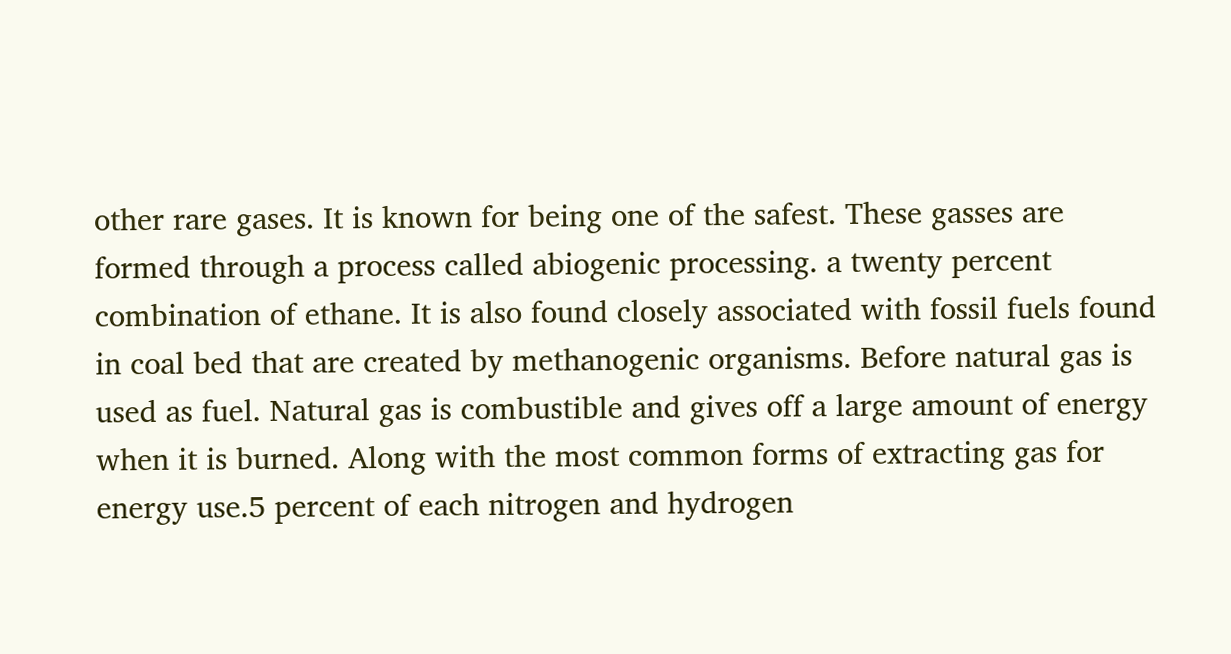other rare gases. It is known for being one of the safest. These gasses are formed through a process called abiogenic processing. a twenty percent combination of ethane. It is also found closely associated with fossil fuels found in coal bed that are created by methanogenic organisms. Before natural gas is used as fuel. Natural gas is combustible and gives off a large amount of energy when it is burned. Along with the most common forms of extracting gas for energy use.5 percent of each nitrogen and hydrogen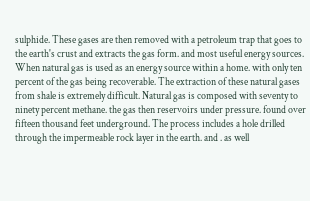sulphide. These gases are then removed with a petroleum trap that goes to the earth's crust and extracts the gas form. and most useful energy sources. When natural gas is used as an energy source within a home. with only ten percent of the gas being recoverable. The extraction of these natural gases from shale is extremely difficult. Natural gas is composed with seventy to ninety percent methane. the gas then reservoirs under pressure. found over fifteen thousand feet underground. The process includes a hole drilled through the impermeable rock layer in the earth. and . as well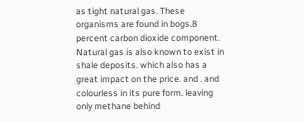as tight natural gas. These organisms are found in bogs.8 percent carbon dioxide component. Natural gas is also known to exist in shale deposits. which also has a great impact on the price. and . and colourless in its pure form. leaving only methane behind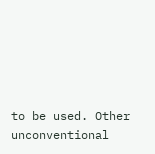to be used. Other unconventional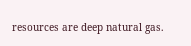resources are deep natural gas.